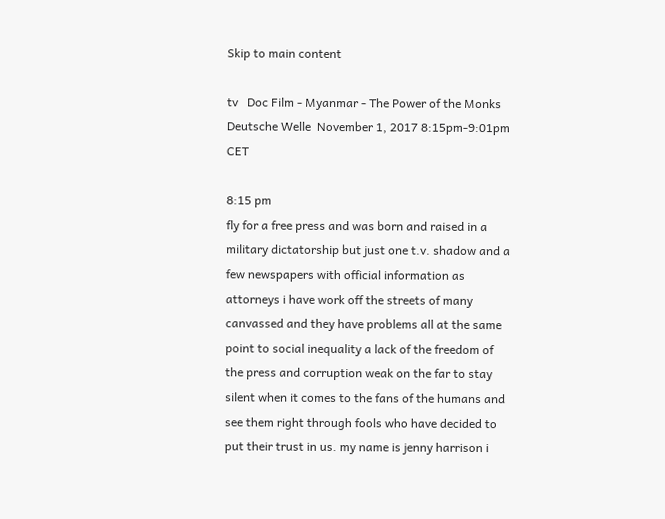Skip to main content

tv   Doc Film - Myanmar - The Power of the Monks  Deutsche Welle  November 1, 2017 8:15pm-9:01pm CET

8:15 pm
fly for a free press and was born and raised in a military dictatorship but just one t.v. shadow and a few newspapers with official information as attorneys i have work off the streets of many canvassed and they have problems all at the same point to social inequality a lack of the freedom of the press and corruption weak on the far to stay silent when it comes to the fans of the humans and see them right through fools who have decided to put their trust in us. my name is jenny harrison i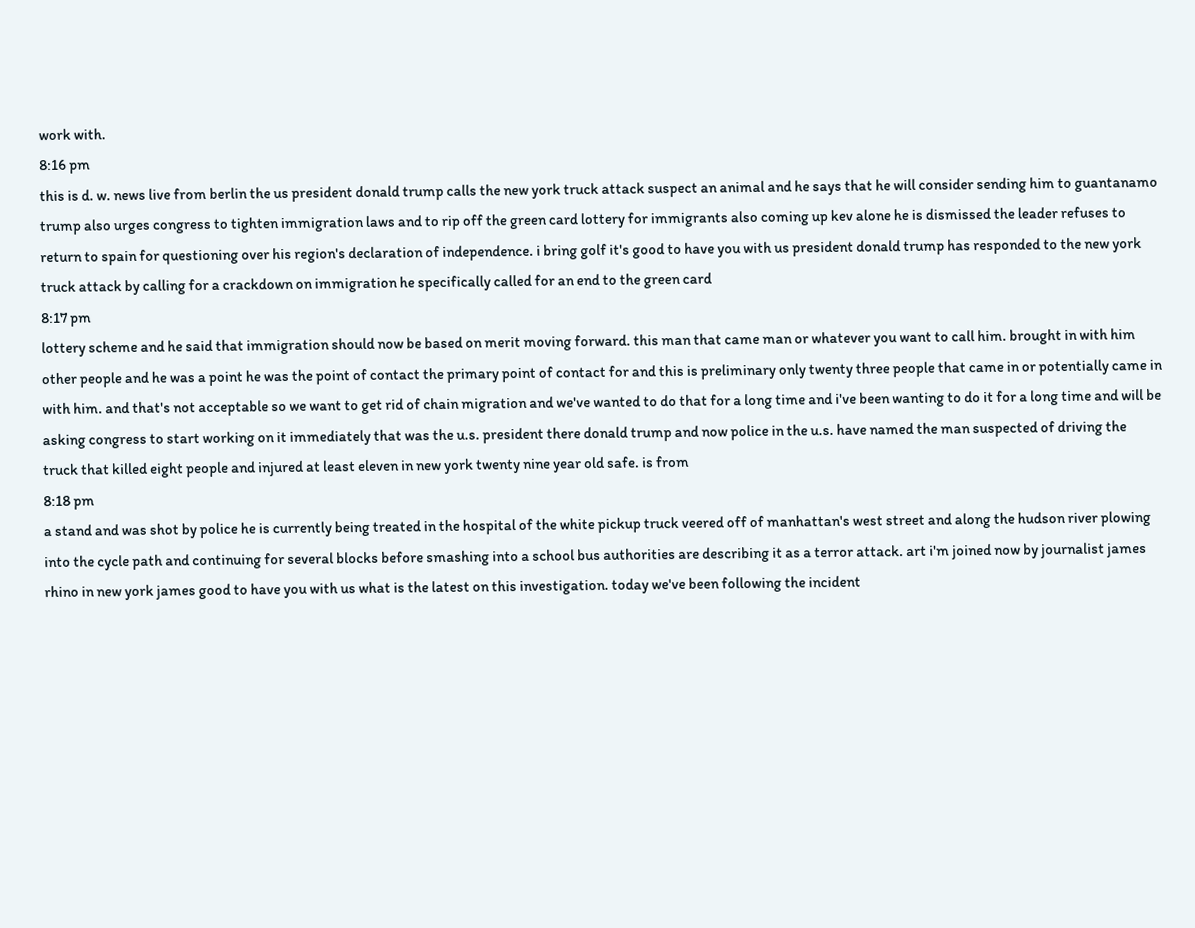work with.
8:16 pm
this is d. w. news live from berlin the us president donald trump calls the new york truck attack suspect an animal and he says that he will consider sending him to guantanamo trump also urges congress to tighten immigration laws and to rip off the green card lottery for immigrants also coming up kev alone he is dismissed the leader refuses to return to spain for questioning over his region's declaration of independence. i bring golf it's good to have you with us president donald trump has responded to the new york truck attack by calling for a crackdown on immigration he specifically called for an end to the green card
8:17 pm
lottery scheme and he said that immigration should now be based on merit moving forward. this man that came man or whatever you want to call him. brought in with him other people and he was a point he was the point of contact the primary point of contact for and this is preliminary only twenty three people that came in or potentially came in with him. and that's not acceptable so we want to get rid of chain migration and we've wanted to do that for a long time and i've been wanting to do it for a long time and will be asking congress to start working on it immediately that was the u.s. president there donald trump and now police in the u.s. have named the man suspected of driving the truck that killed eight people and injured at least eleven in new york twenty nine year old safe. is from
8:18 pm
a stand and was shot by police he is currently being treated in the hospital of the white pickup truck veered off of manhattan's west street and along the hudson river plowing into the cycle path and continuing for several blocks before smashing into a school bus authorities are describing it as a terror attack. art i'm joined now by journalist james rhino in new york james good to have you with us what is the latest on this investigation. today we've been following the incident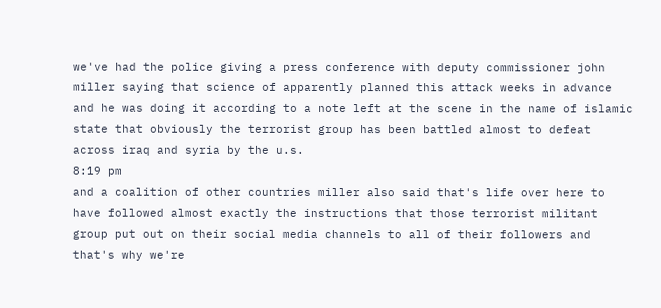we've had the police giving a press conference with deputy commissioner john miller saying that science of apparently planned this attack weeks in advance and he was doing it according to a note left at the scene in the name of islamic state that obviously the terrorist group has been battled almost to defeat across iraq and syria by the u.s.
8:19 pm
and a coalition of other countries miller also said that's life over here to have followed almost exactly the instructions that those terrorist militant group put out on their social media channels to all of their followers and that's why we're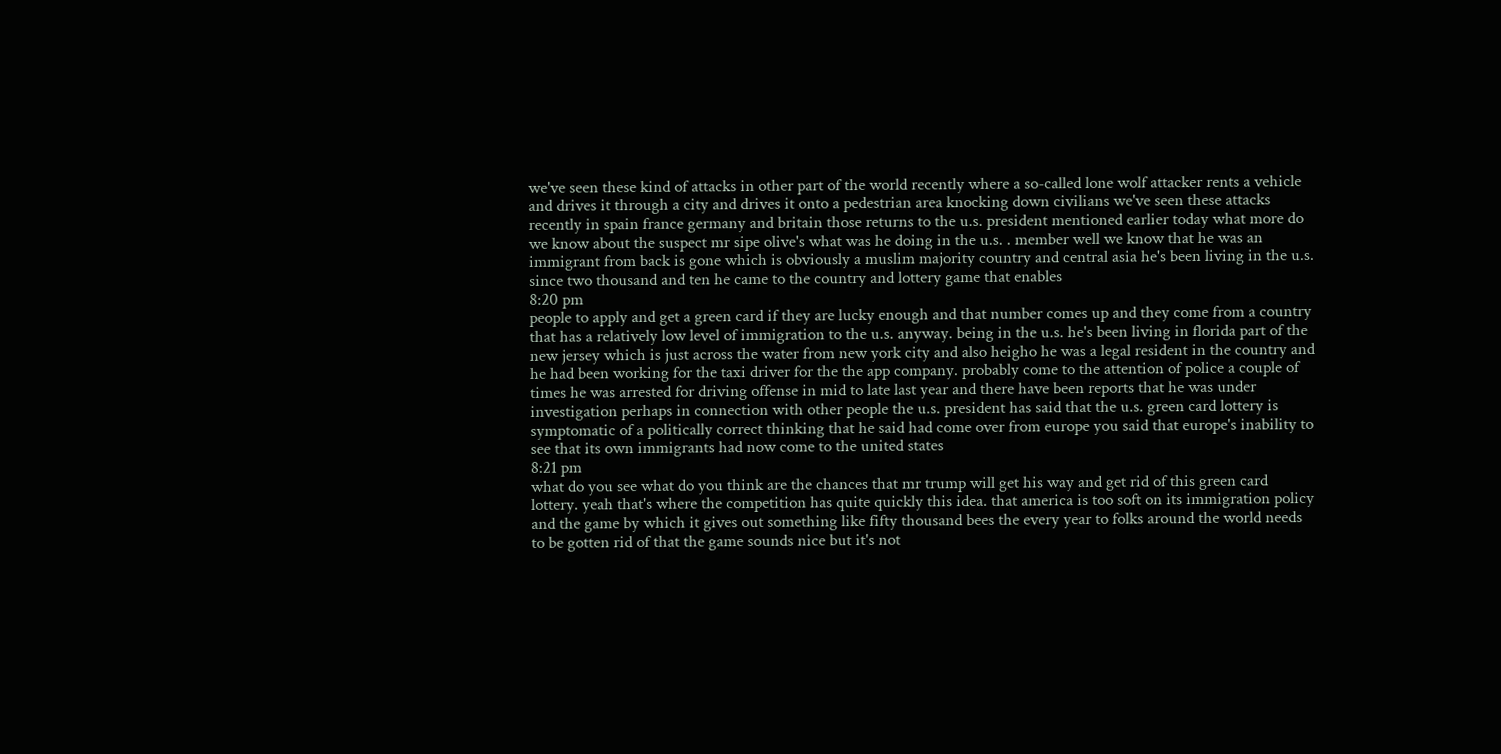we've seen these kind of attacks in other part of the world recently where a so-called lone wolf attacker rents a vehicle and drives it through a city and drives it onto a pedestrian area knocking down civilians we've seen these attacks recently in spain france germany and britain those returns to the u.s. president mentioned earlier today what more do we know about the suspect mr sipe olive's what was he doing in the u.s. . member well we know that he was an immigrant from back is gone which is obviously a muslim majority country and central asia he's been living in the u.s. since two thousand and ten he came to the country and lottery game that enables
8:20 pm
people to apply and get a green card if they are lucky enough and that number comes up and they come from a country that has a relatively low level of immigration to the u.s. anyway. being in the u.s. he's been living in florida part of the new jersey which is just across the water from new york city and also heigho he was a legal resident in the country and he had been working for the taxi driver for the the app company. probably come to the attention of police a couple of times he was arrested for driving offense in mid to late last year and there have been reports that he was under investigation perhaps in connection with other people the u.s. president has said that the u.s. green card lottery is symptomatic of a politically correct thinking that he said had come over from europe you said that europe's inability to see that its own immigrants had now come to the united states
8:21 pm
what do you see what do you think are the chances that mr trump will get his way and get rid of this green card lottery. yeah that's where the competition has quite quickly this idea. that america is too soft on its immigration policy and the game by which it gives out something like fifty thousand bees the every year to folks around the world needs to be gotten rid of that the game sounds nice but it's not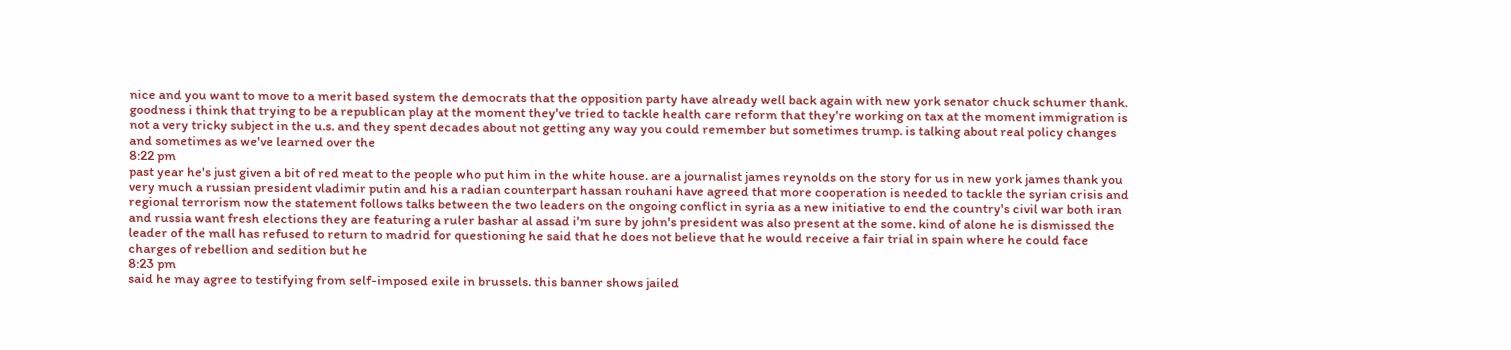nice and you want to move to a merit based system the democrats that the opposition party have already well back again with new york senator chuck schumer thank. goodness i think that trying to be a republican play at the moment they've tried to tackle health care reform that they're working on tax at the moment immigration is not a very tricky subject in the u.s. and they spent decades about not getting any way you could remember but sometimes trump. is talking about real policy changes and sometimes as we've learned over the
8:22 pm
past year he's just given a bit of red meat to the people who put him in the white house. are a journalist james reynolds on the story for us in new york james thank you very much a russian president vladimir putin and his a radian counterpart hassan rouhani have agreed that more cooperation is needed to tackle the syrian crisis and regional terrorism now the statement follows talks between the two leaders on the ongoing conflict in syria as a new initiative to end the country's civil war both iran and russia want fresh elections they are featuring a ruler bashar al assad i'm sure by john's president was also present at the some. kind of alone he is dismissed the leader of the mall has refused to return to madrid for questioning he said that he does not believe that he would receive a fair trial in spain where he could face charges of rebellion and sedition but he
8:23 pm
said he may agree to testifying from self-imposed exile in brussels. this banner shows jailed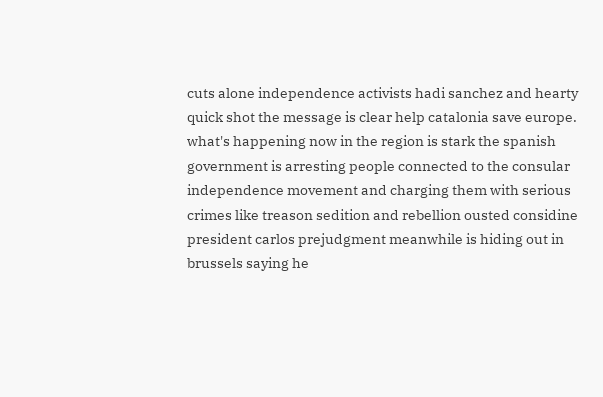cuts alone independence activists hadi sanchez and hearty quick shot the message is clear help catalonia save europe. what's happening now in the region is stark the spanish government is arresting people connected to the consular independence movement and charging them with serious crimes like treason sedition and rebellion ousted considine president carlos prejudgment meanwhile is hiding out in brussels saying he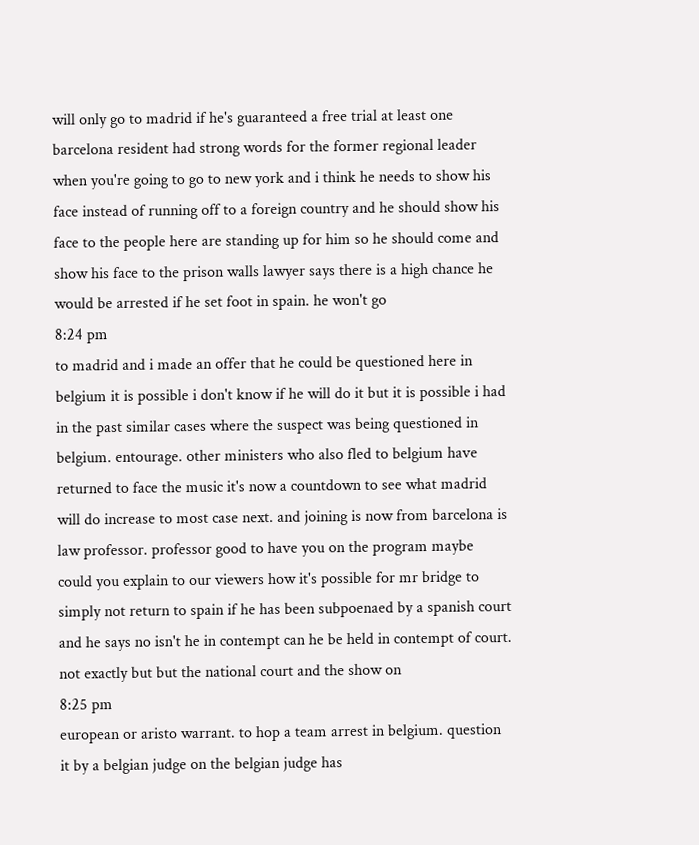will only go to madrid if he's guaranteed a free trial at least one barcelona resident had strong words for the former regional leader when you're going to go to new york and i think he needs to show his face instead of running off to a foreign country and he should show his face to the people here are standing up for him so he should come and show his face to the prison walls lawyer says there is a high chance he would be arrested if he set foot in spain. he won't go
8:24 pm
to madrid and i made an offer that he could be questioned here in belgium it is possible i don't know if he will do it but it is possible i had in the past similar cases where the suspect was being questioned in belgium. entourage. other ministers who also fled to belgium have returned to face the music it's now a countdown to see what madrid will do increase to most case next. and joining is now from barcelona is law professor. professor good to have you on the program maybe could you explain to our viewers how it's possible for mr bridge to simply not return to spain if he has been subpoenaed by a spanish court and he says no isn't he in contempt can he be held in contempt of court. not exactly but but the national court and the show on
8:25 pm
european or aristo warrant. to hop a team arrest in belgium. question it by a belgian judge on the belgian judge has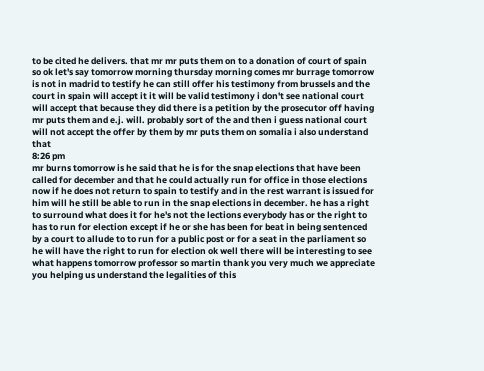to be cited he delivers. that mr mr puts them on to a donation of court of spain so ok let's say tomorrow morning thursday morning comes mr burrage tomorrow is not in madrid to testify he can still offer his testimony from brussels and the court in spain will accept it it will be valid testimony i don't see national court will accept that because they did there is a petition by the prosecutor off having mr puts them and e.j. will. probably sort of the and then i guess national court will not accept the offer by them by mr puts them on somalia i also understand that
8:26 pm
mr burns tomorrow is he said that he is for the snap elections that have been called for december and that he could actually run for office in those elections now if he does not return to spain to testify and in the rest warrant is issued for him will he still be able to run in the snap elections in december. he has a right to surround what does it for he's not the lections everybody has or the right to has to run for election except if he or she has been for beat in being sentenced by a court to allude to to run for a public post or for a seat in the parliament so he will have the right to run for election ok well there will be interesting to see what happens tomorrow professor so martin thank you very much we appreciate you helping us understand the legalities of this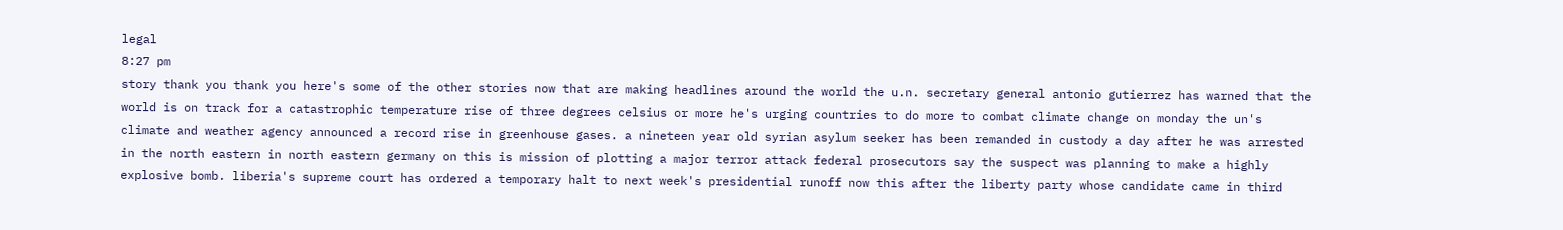legal
8:27 pm
story thank you thank you here's some of the other stories now that are making headlines around the world the u.n. secretary general antonio gutierrez has warned that the world is on track for a catastrophic temperature rise of three degrees celsius or more he's urging countries to do more to combat climate change on monday the un's climate and weather agency announced a record rise in greenhouse gases. a nineteen year old syrian asylum seeker has been remanded in custody a day after he was arrested in the north eastern in north eastern germany on this is mission of plotting a major terror attack federal prosecutors say the suspect was planning to make a highly explosive bomb. liberia's supreme court has ordered a temporary halt to next week's presidential runoff now this after the liberty party whose candidate came in third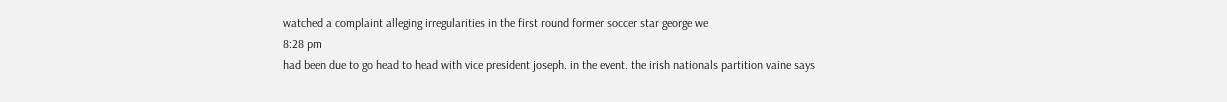watched a complaint alleging irregularities in the first round former soccer star george we
8:28 pm
had been due to go head to head with vice president joseph. in the event. the irish nationals partition vaine says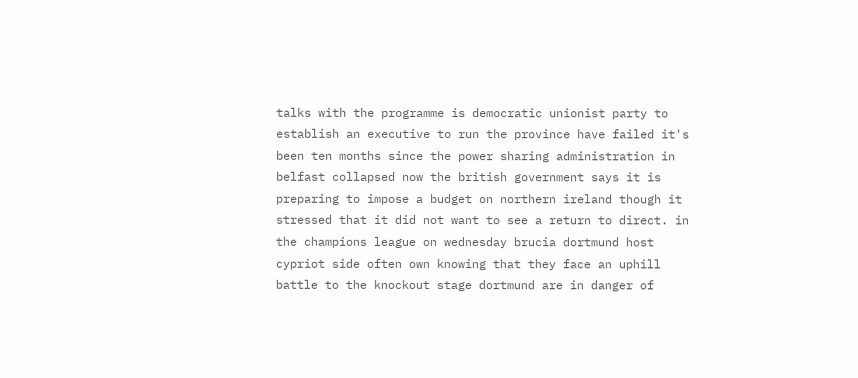talks with the programme is democratic unionist party to establish an executive to run the province have failed it's been ten months since the power sharing administration in belfast collapsed now the british government says it is preparing to impose a budget on northern ireland though it stressed that it did not want to see a return to direct. in the champions league on wednesday brucia dortmund host cypriot side often own knowing that they face an uphill battle to the knockout stage dortmund are in danger of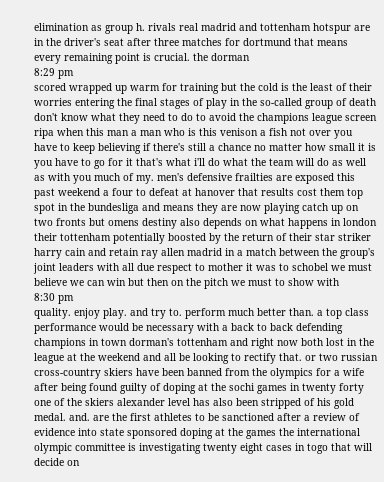elimination as group h. rivals real madrid and tottenham hotspur are in the driver's seat after three matches for dortmund that means every remaining point is crucial. the dorman
8:29 pm
scored wrapped up warm for training but the cold is the least of their worries entering the final stages of play in the so-called group of death don't know what they need to do to avoid the champions league screen ripa when this man a man who is this venison a fish not over you have to keep believing if there's still a chance no matter how small it is you have to go for it that's what i'll do what the team will do as well as with you much of my. men's defensive frailties are exposed this past weekend a four to defeat at hanover that results cost them top spot in the bundesliga and means they are now playing catch up on two fronts but omens destiny also depends on what happens in london their tottenham potentially boosted by the return of their star striker harry cain and retain ray allen madrid in a match between the group's joint leaders with all due respect to mother it was to schobel we must believe we can win but then on the pitch we must to show with
8:30 pm
quality. enjoy play. and try to. perform much better than. a top class performance would be necessary with a back to back defending champions in town dorman's tottenham and right now both lost in the league at the weekend and all be looking to rectify that. or two russian cross-country skiers have been banned from the olympics for a wife after being found guilty of doping at the sochi games in twenty forty one of the skiers alexander level has also been stripped of his gold medal. and. are the first athletes to be sanctioned after a review of evidence into state sponsored doping at the games the international olympic committee is investigating twenty eight cases in togo that will decide on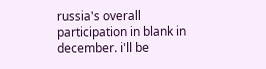russia's overall participation in blank in december. i'll be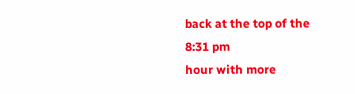back at the top of the
8:31 pm
hour with more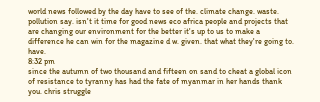world news followed by the day have to see of the. climate change. waste. pollution say. isn't it time for good news eco africa people and projects that are changing our environment for the better it's up to us to make a difference he can win for the magazine d w. given. that what they're going to. have.
8:32 pm
since the autumn of two thousand and fifteen on sand to cheat a global icon of resistance to tyranny has had the fate of myanmar in her hands thank you. chris struggle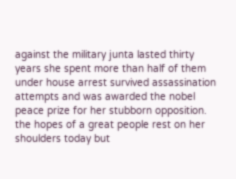against the military junta lasted thirty years she spent more than half of them under house arrest survived assassination attempts and was awarded the nobel peace prize for her stubborn opposition. the hopes of a great people rest on her shoulders today but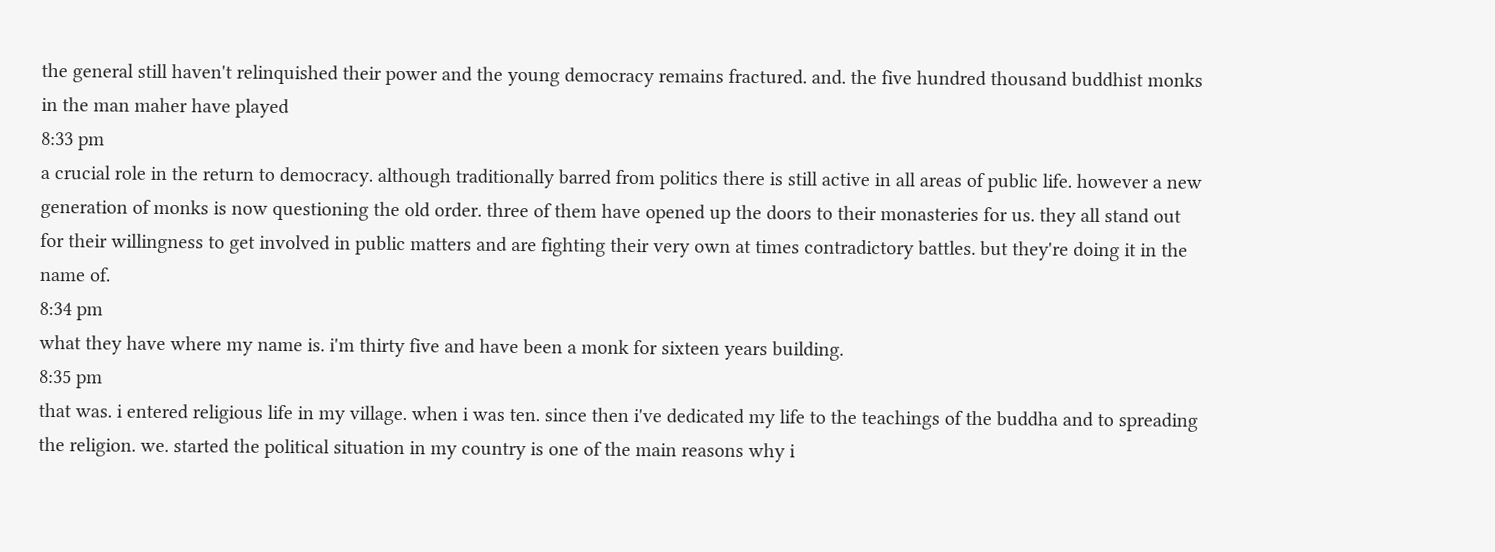the general still haven't relinquished their power and the young democracy remains fractured. and. the five hundred thousand buddhist monks in the man maher have played
8:33 pm
a crucial role in the return to democracy. although traditionally barred from politics there is still active in all areas of public life. however a new generation of monks is now questioning the old order. three of them have opened up the doors to their monasteries for us. they all stand out for their willingness to get involved in public matters and are fighting their very own at times contradictory battles. but they're doing it in the name of.
8:34 pm
what they have where my name is. i'm thirty five and have been a monk for sixteen years building.
8:35 pm
that was. i entered religious life in my village. when i was ten. since then i've dedicated my life to the teachings of the buddha and to spreading the religion. we. started the political situation in my country is one of the main reasons why i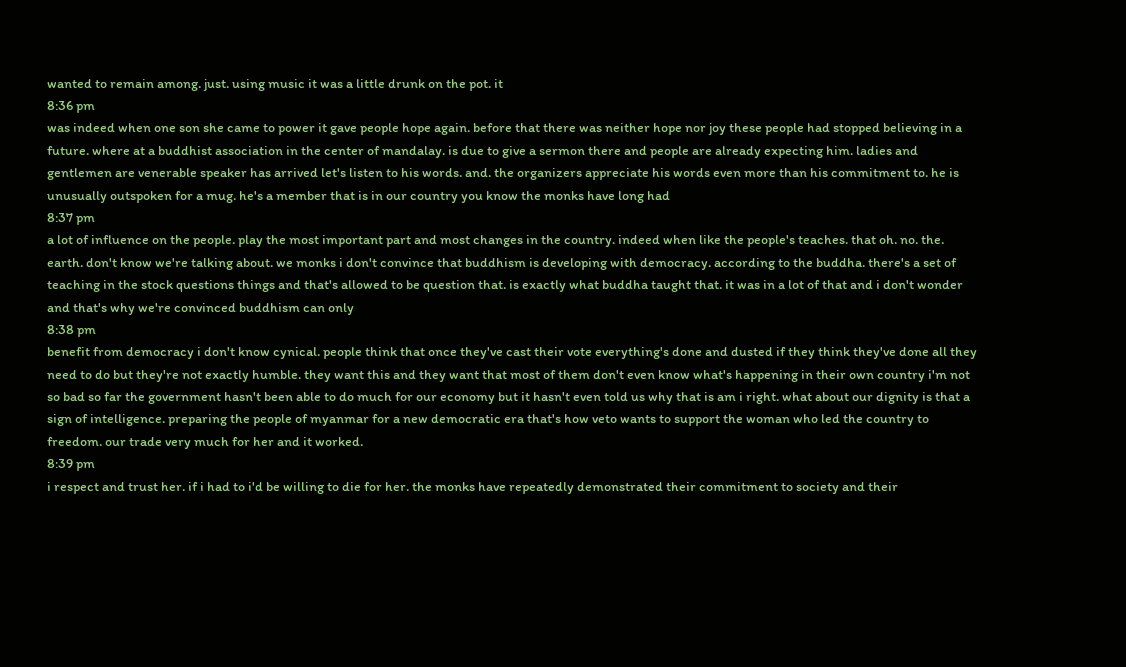wanted to remain among. just. using music it was a little drunk on the pot. it
8:36 pm
was indeed when one son she came to power it gave people hope again. before that there was neither hope nor joy these people had stopped believing in a future. where at a buddhist association in the center of mandalay. is due to give a sermon there and people are already expecting him. ladies and gentlemen are venerable speaker has arrived let's listen to his words. and. the organizers appreciate his words even more than his commitment to. he is unusually outspoken for a mug. he's a member that is in our country you know the monks have long had
8:37 pm
a lot of influence on the people. play the most important part and most changes in the country. indeed when like the people's teaches. that oh. no. the. earth. don't know we're talking about. we monks i don't convince that buddhism is developing with democracy. according to the buddha. there's a set of teaching in the stock questions things and that's allowed to be question that. is exactly what buddha taught that. it was in a lot of that and i don't wonder and that's why we're convinced buddhism can only
8:38 pm
benefit from democracy i don't know cynical. people think that once they've cast their vote everything's done and dusted if they think they've done all they need to do but they're not exactly humble. they want this and they want that most of them don't even know what's happening in their own country i'm not so bad so far the government hasn't been able to do much for our economy but it hasn't even told us why that is am i right. what about our dignity is that a sign of intelligence. preparing the people of myanmar for a new democratic era that's how veto wants to support the woman who led the country to freedom. our trade very much for her and it worked.
8:39 pm
i respect and trust her. if i had to i'd be willing to die for her. the monks have repeatedly demonstrated their commitment to society and their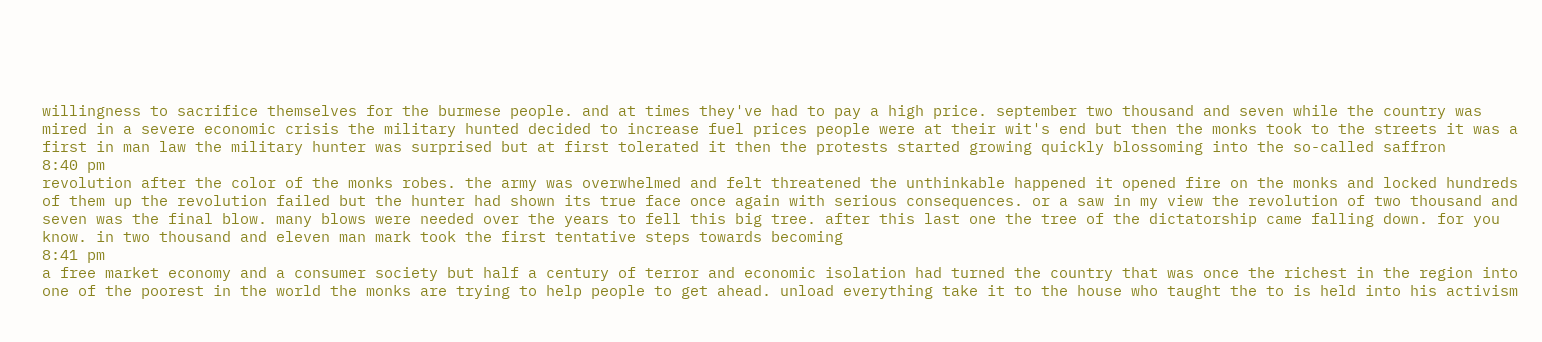willingness to sacrifice themselves for the burmese people. and at times they've had to pay a high price. september two thousand and seven while the country was mired in a severe economic crisis the military hunted decided to increase fuel prices people were at their wit's end but then the monks took to the streets it was a first in man law the military hunter was surprised but at first tolerated it then the protests started growing quickly blossoming into the so-called saffron
8:40 pm
revolution after the color of the monks robes. the army was overwhelmed and felt threatened the unthinkable happened it opened fire on the monks and locked hundreds of them up the revolution failed but the hunter had shown its true face once again with serious consequences. or a saw in my view the revolution of two thousand and seven was the final blow. many blows were needed over the years to fell this big tree. after this last one the tree of the dictatorship came falling down. for you know. in two thousand and eleven man mark took the first tentative steps towards becoming
8:41 pm
a free market economy and a consumer society but half a century of terror and economic isolation had turned the country that was once the richest in the region into one of the poorest in the world the monks are trying to help people to get ahead. unload everything take it to the house who taught the to is held into his activism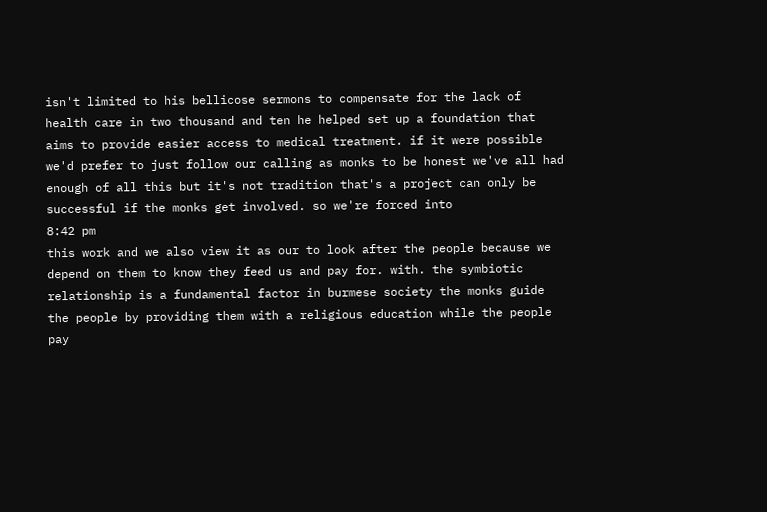isn't limited to his bellicose sermons to compensate for the lack of health care in two thousand and ten he helped set up a foundation that aims to provide easier access to medical treatment. if it were possible we'd prefer to just follow our calling as monks to be honest we've all had enough of all this but it's not tradition that's a project can only be successful if the monks get involved. so we're forced into
8:42 pm
this work and we also view it as our to look after the people because we depend on them to know they feed us and pay for. with. the symbiotic relationship is a fundamental factor in burmese society the monks guide the people by providing them with a religious education while the people pay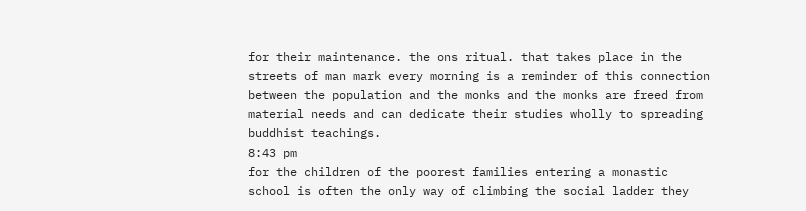for their maintenance. the ons ritual. that takes place in the streets of man mark every morning is a reminder of this connection between the population and the monks and the monks are freed from material needs and can dedicate their studies wholly to spreading buddhist teachings.
8:43 pm
for the children of the poorest families entering a monastic school is often the only way of climbing the social ladder they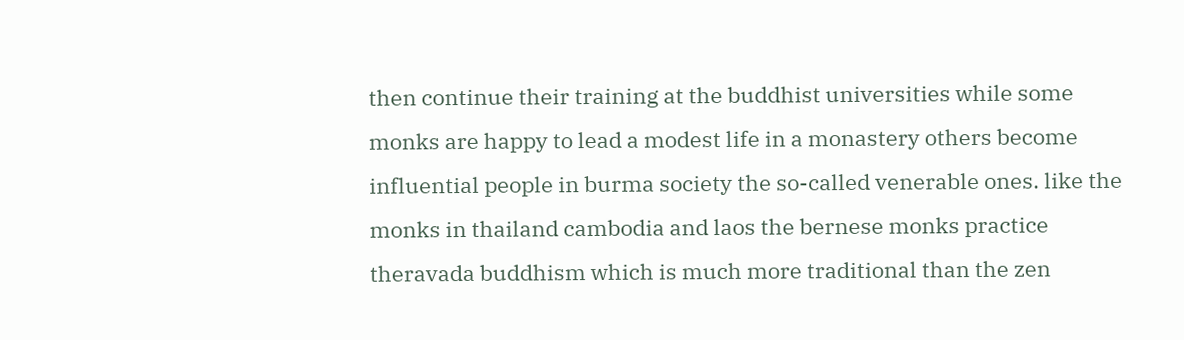then continue their training at the buddhist universities while some monks are happy to lead a modest life in a monastery others become influential people in burma society the so-called venerable ones. like the monks in thailand cambodia and laos the bernese monks practice theravada buddhism which is much more traditional than the zen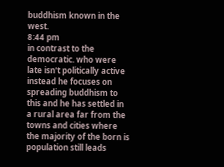buddhism known in the west.
8:44 pm
in contrast to the democratic. who were late isn't politically active instead he focuses on spreading buddhism to this and he has settled in a rural area far from the towns and cities where the majority of the born is population still leads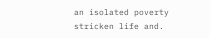an isolated poverty stricken life and.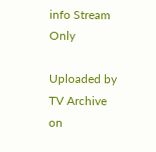info Stream Only

Uploaded by TV Archive on